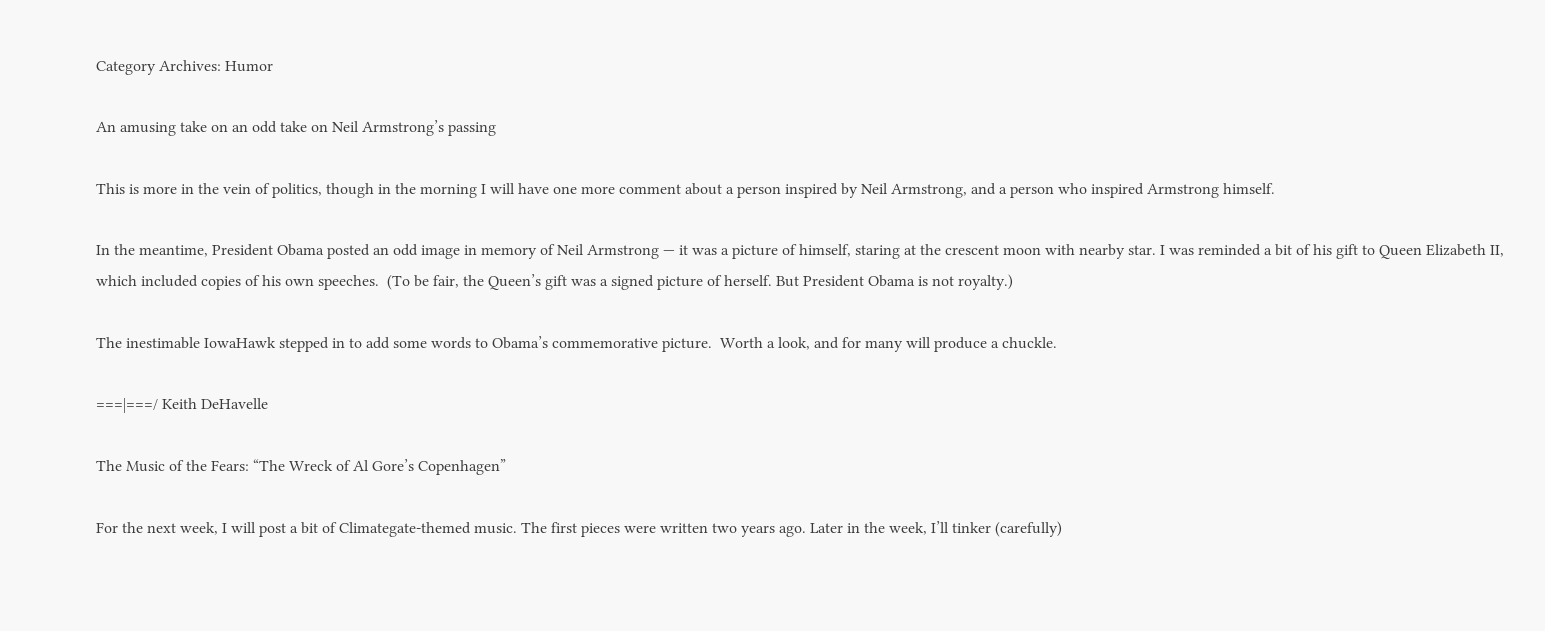Category Archives: Humor

An amusing take on an odd take on Neil Armstrong’s passing

This is more in the vein of politics, though in the morning I will have one more comment about a person inspired by Neil Armstrong, and a person who inspired Armstrong himself.

In the meantime, President Obama posted an odd image in memory of Neil Armstrong — it was a picture of himself, staring at the crescent moon with nearby star. I was reminded a bit of his gift to Queen Elizabeth II, which included copies of his own speeches.  (To be fair, the Queen’s gift was a signed picture of herself. But President Obama is not royalty.)

The inestimable IowaHawk stepped in to add some words to Obama’s commemorative picture.  Worth a look, and for many will produce a chuckle.

===|===/ Keith DeHavelle

The Music of the Fears: “The Wreck of Al Gore’s Copenhagen”

For the next week, I will post a bit of Climategate-themed music. The first pieces were written two years ago. Later in the week, I’ll tinker (carefully)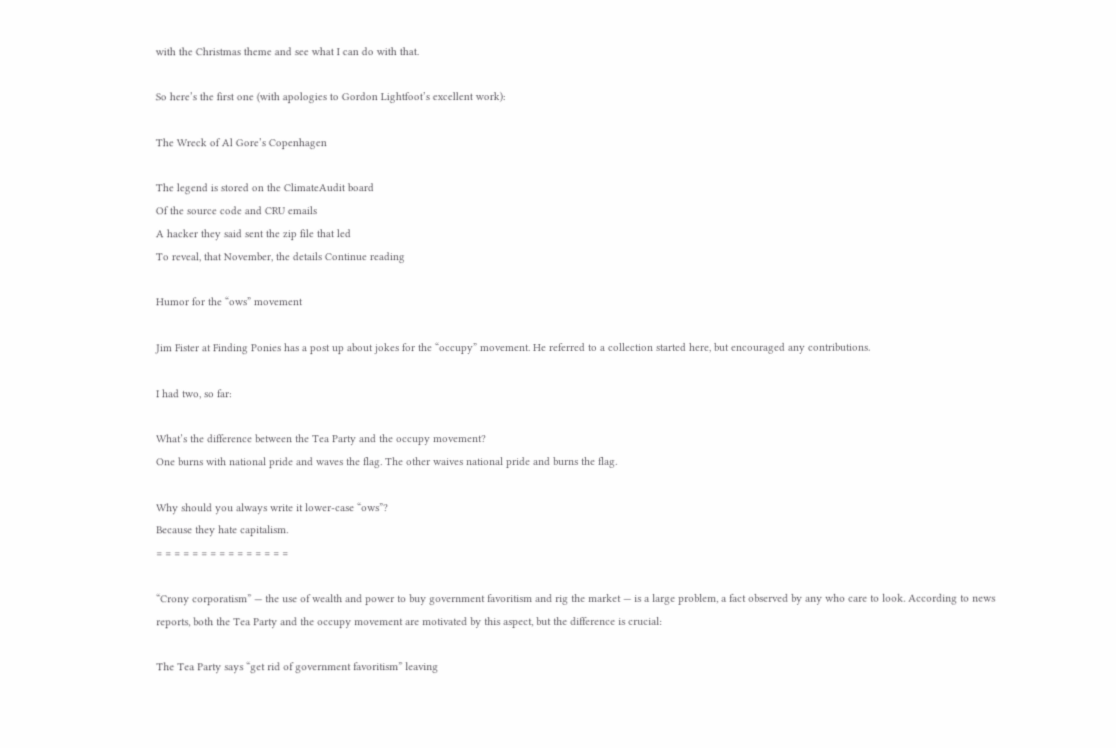with the Christmas theme and see what I can do with that.

So here’s the first one (with apologies to Gordon Lightfoot’s excellent work):

The Wreck of Al Gore’s Copenhagen

The legend is stored on the ClimateAudit board
Of the source code and CRU emails
A hacker they said sent the zip file that led
To reveal, that November, the details Continue reading

Humor for the “ows” movement

Jim Fister at Finding Ponies has a post up about jokes for the “occupy” movement. He referred to a collection started here, but encouraged any contributions.

I had two, so far:

What’s the difference between the Tea Party and the occupy movement?
One burns with national pride and waves the flag. The other waives national pride and burns the flag.

Why should you always write it lower-case “ows”?
Because they hate capitalism.
= = = = = = = = = = = = = = =

“Crony corporatism” — the use of wealth and power to buy government favoritism and rig the market — is a large problem, a fact observed by any who care to look. According to news reports, both the Tea Party and the occupy movement are motivated by this aspect, but the difference is crucial:

The Tea Party says “get rid of government favoritism” leaving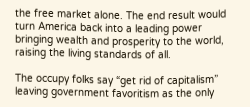the free market alone. The end result would turn America back into a leading power bringing wealth and prosperity to the world, raising the living standards of all.

The occupy folks say “get rid of capitalism” leaving government favoritism as the only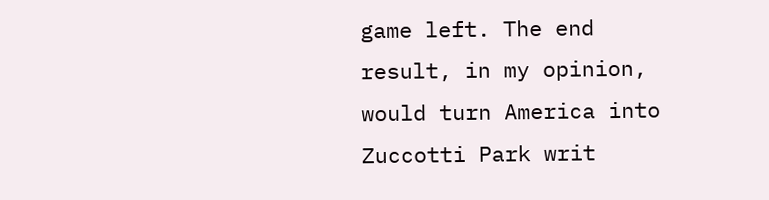game left. The end result, in my opinion, would turn America into Zuccotti Park writ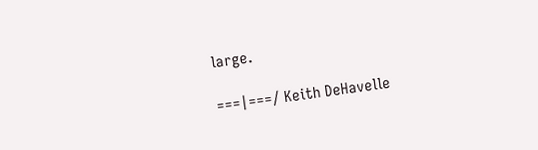large.

===|===/ Keith DeHavelle